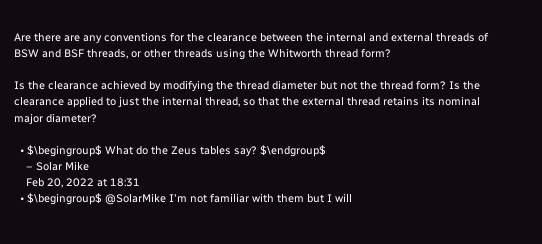Are there are any conventions for the clearance between the internal and external threads of BSW and BSF threads, or other threads using the Whitworth thread form?

Is the clearance achieved by modifying the thread diameter but not the thread form? Is the clearance applied to just the internal thread, so that the external thread retains its nominal major diameter?

  • $\begingroup$ What do the Zeus tables say? $\endgroup$
    – Solar Mike
    Feb 20, 2022 at 18:31
  • $\begingroup$ @SolarMike I'm not familiar with them but I will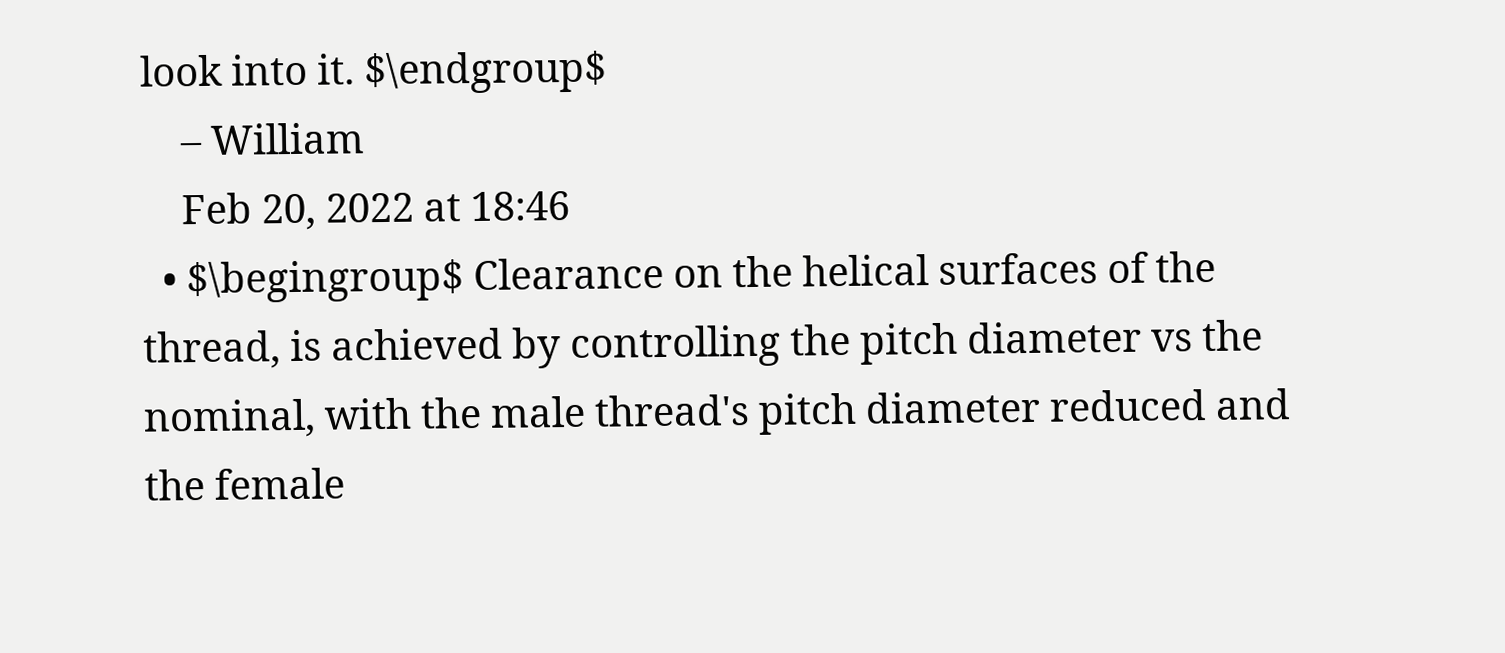look into it. $\endgroup$
    – William
    Feb 20, 2022 at 18:46
  • $\begingroup$ Clearance on the helical surfaces of the thread, is achieved by controlling the pitch diameter vs the nominal, with the male thread's pitch diameter reduced and the female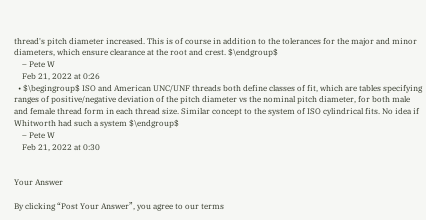thread's pitch diameter increased. This is of course in addition to the tolerances for the major and minor diameters, which ensure clearance at the root and crest. $\endgroup$
    – Pete W
    Feb 21, 2022 at 0:26
  • $\begingroup$ ISO and American UNC/UNF threads both define classes of fit, which are tables specifying ranges of positive/negative deviation of the pitch diameter vs the nominal pitch diameter, for both male and female thread form in each thread size. Similar concept to the system of ISO cylindrical fits. No idea if Whitworth had such a system $\endgroup$
    – Pete W
    Feb 21, 2022 at 0:30


Your Answer

By clicking “Post Your Answer”, you agree to our terms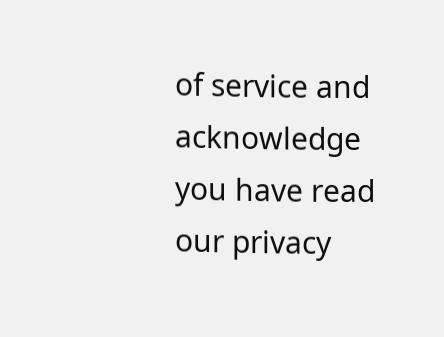of service and acknowledge you have read our privacy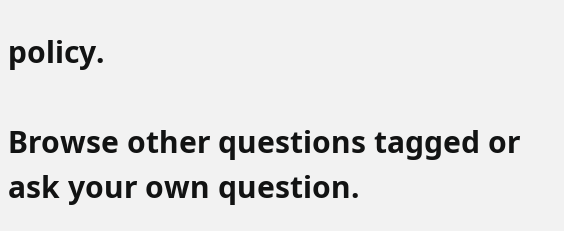policy.

Browse other questions tagged or ask your own question.